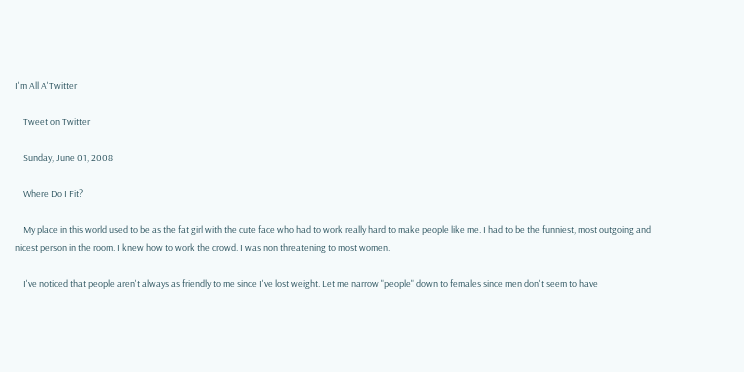I'm All A'Twitter

    Tweet on Twitter

    Sunday, June 01, 2008

    Where Do I Fit?

    My place in this world used to be as the fat girl with the cute face who had to work really hard to make people like me. I had to be the funniest, most outgoing and nicest person in the room. I knew how to work the crowd. I was non threatening to most women.

    I've noticed that people aren't always as friendly to me since I've lost weight. Let me narrow "people" down to females since men don't seem to have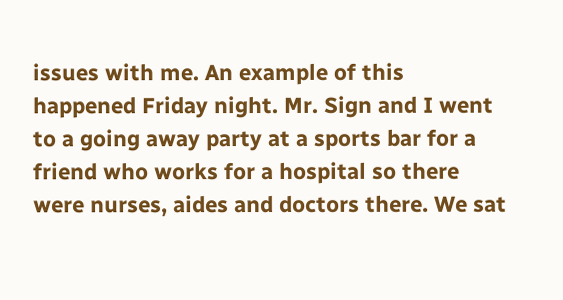issues with me. An example of this happened Friday night. Mr. Sign and I went to a going away party at a sports bar for a friend who works for a hospital so there were nurses, aides and doctors there. We sat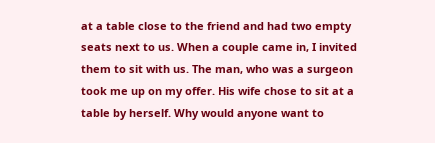at a table close to the friend and had two empty seats next to us. When a couple came in, I invited them to sit with us. The man, who was a surgeon took me up on my offer. His wife chose to sit at a table by herself. Why would anyone want to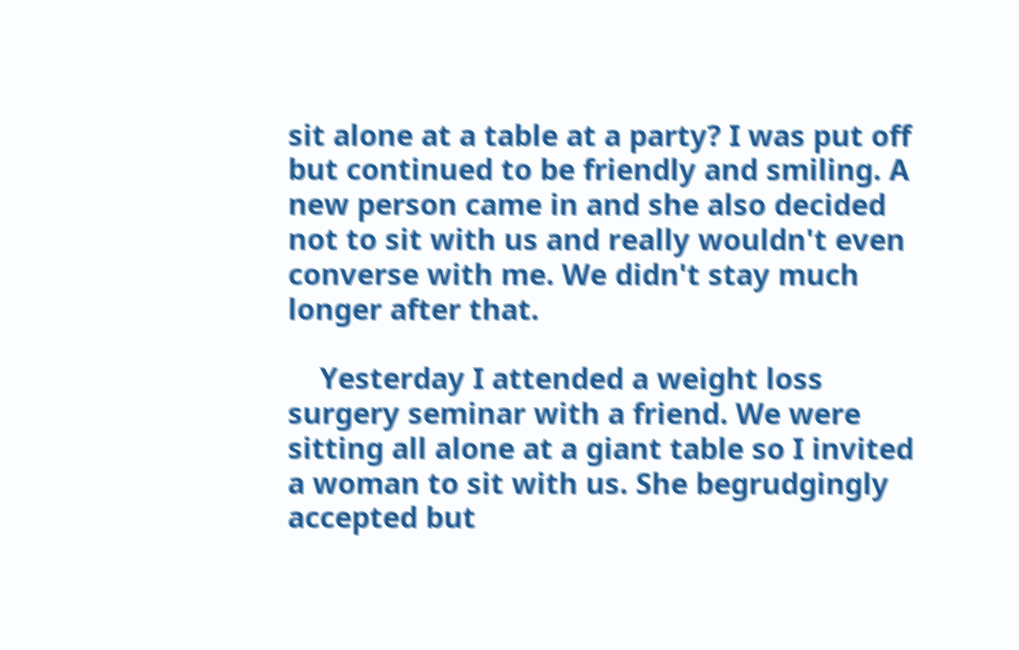sit alone at a table at a party? I was put off but continued to be friendly and smiling. A new person came in and she also decided not to sit with us and really wouldn't even converse with me. We didn't stay much longer after that.

    Yesterday I attended a weight loss surgery seminar with a friend. We were sitting all alone at a giant table so I invited a woman to sit with us. She begrudgingly accepted but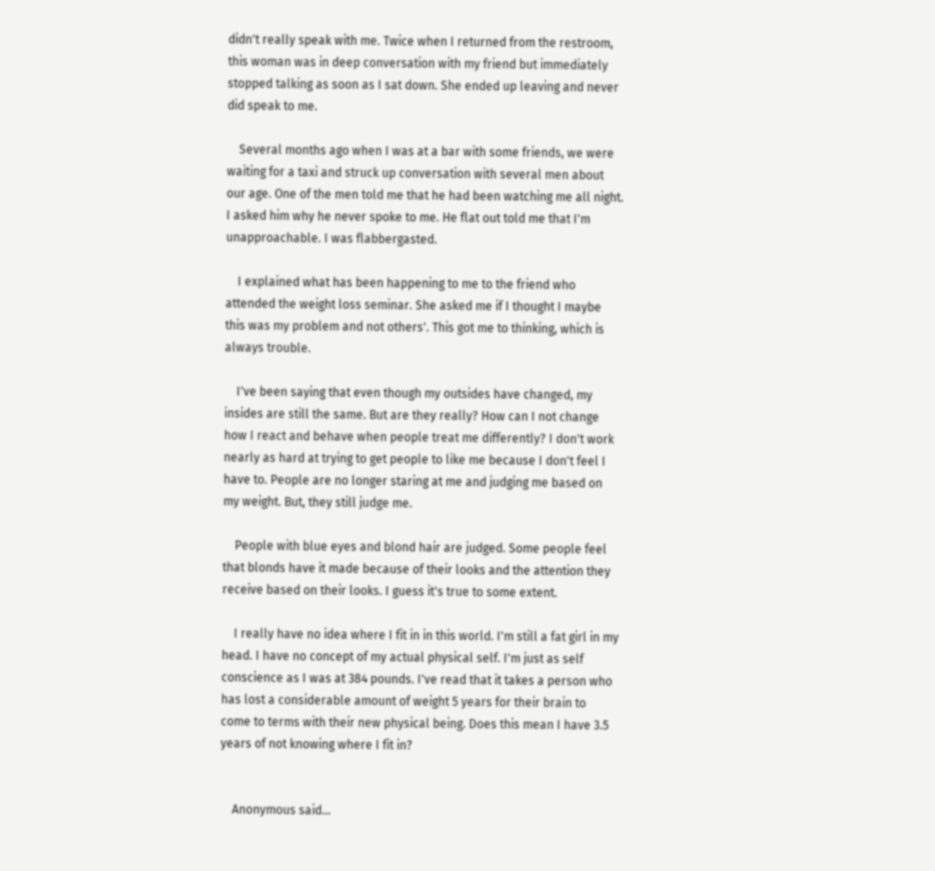didn't really speak with me. Twice when I returned from the restroom, this woman was in deep conversation with my friend but immediately stopped talking as soon as I sat down. She ended up leaving and never did speak to me.

    Several months ago when I was at a bar with some friends, we were waiting for a taxi and struck up conversation with several men about our age. One of the men told me that he had been watching me all night. I asked him why he never spoke to me. He flat out told me that I'm unapproachable. I was flabbergasted.

    I explained what has been happening to me to the friend who attended the weight loss seminar. She asked me if I thought I maybe this was my problem and not others'. This got me to thinking, which is always trouble.

    I've been saying that even though my outsides have changed, my insides are still the same. But are they really? How can I not change how I react and behave when people treat me differently? I don't work nearly as hard at trying to get people to like me because I don't feel I have to. People are no longer staring at me and judging me based on my weight. But, they still judge me.

    People with blue eyes and blond hair are judged. Some people feel that blonds have it made because of their looks and the attention they receive based on their looks. I guess it's true to some extent.

    I really have no idea where I fit in in this world. I'm still a fat girl in my head. I have no concept of my actual physical self. I'm just as self conscience as I was at 384 pounds. I've read that it takes a person who has lost a considerable amount of weight 5 years for their brain to come to terms with their new physical being. Does this mean I have 3.5 years of not knowing where I fit in?


    Anonymous said...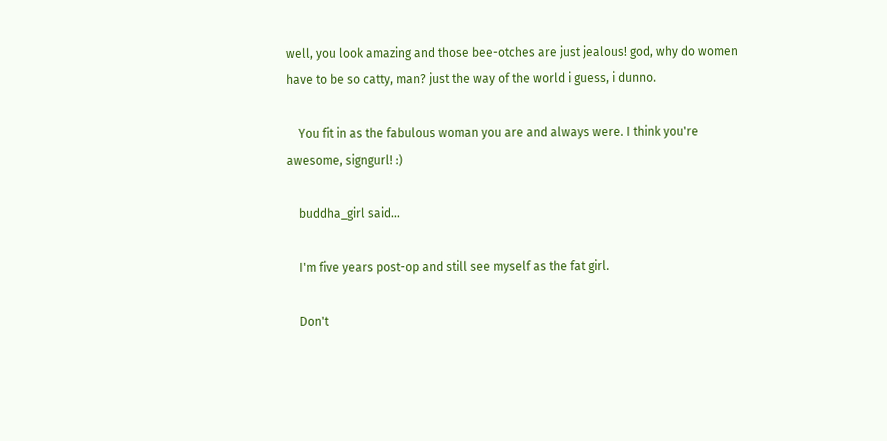well, you look amazing and those bee-otches are just jealous! god, why do women have to be so catty, man? just the way of the world i guess, i dunno.

    You fit in as the fabulous woman you are and always were. I think you're awesome, signgurl! :)

    buddha_girl said...

    I'm five years post-op and still see myself as the fat girl.

    Don't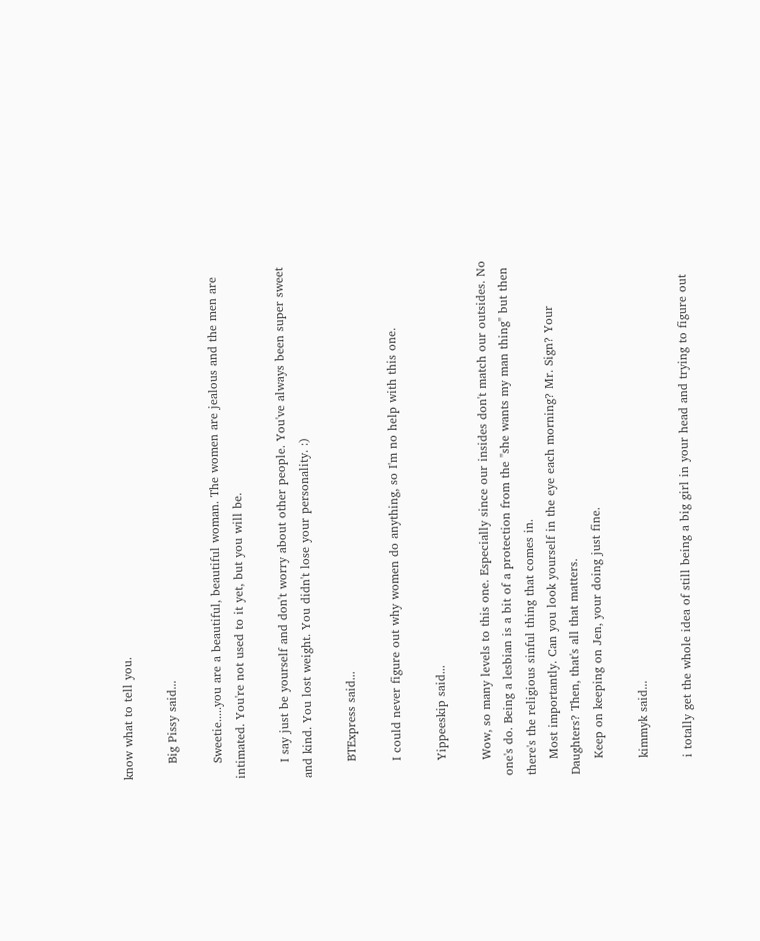know what to tell you.

    Big Pissy said...

    Sweetie.....you are a beautiful, beautiful woman. The women are jealous and the men are intimated. You're not used to it yet, but you will be.

    I say just be yourself and don't worry about other people. You've always been super sweet and kind. You lost weight. You didn't lose your personality. :)

    BTExpress said...

    I could never figure out why women do anything, so I'm no help with this one.

    Yippeeskip said...

    Wow, so many levels to this one. Especially since our insides don't match our outsides. No one's do. Being a lesbian is a bit of a protection from the "she wants my man thing" but then there's the religious sinful thing that comes in.
    Most importantly. Can you look yourself in the eye each morning? Mr. Sign? Your Daughters? Then, that's all that matters.
    Keep on keeping on Jen, your doing just fine.

    kimmyk said...

    i totally get the whole idea of still being a big girl in your head and trying to figure out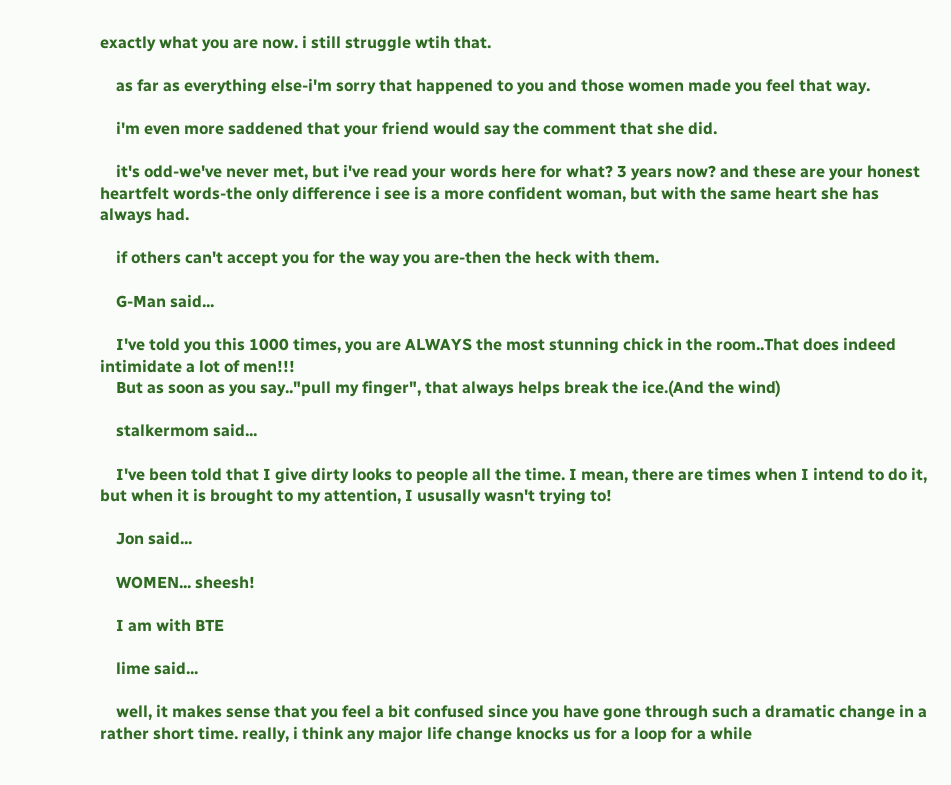exactly what you are now. i still struggle wtih that.

    as far as everything else-i'm sorry that happened to you and those women made you feel that way.

    i'm even more saddened that your friend would say the comment that she did.

    it's odd-we've never met, but i've read your words here for what? 3 years now? and these are your honest heartfelt words-the only difference i see is a more confident woman, but with the same heart she has always had.

    if others can't accept you for the way you are-then the heck with them.

    G-Man said...

    I've told you this 1000 times, you are ALWAYS the most stunning chick in the room..That does indeed intimidate a lot of men!!!
    But as soon as you say.."pull my finger", that always helps break the ice.(And the wind)

    stalkermom said...

    I've been told that I give dirty looks to people all the time. I mean, there are times when I intend to do it, but when it is brought to my attention, I ususally wasn't trying to!

    Jon said...

    WOMEN... sheesh!

    I am with BTE

    lime said...

    well, it makes sense that you feel a bit confused since you have gone through such a dramatic change in a rather short time. really, i think any major life change knocks us for a loop for a while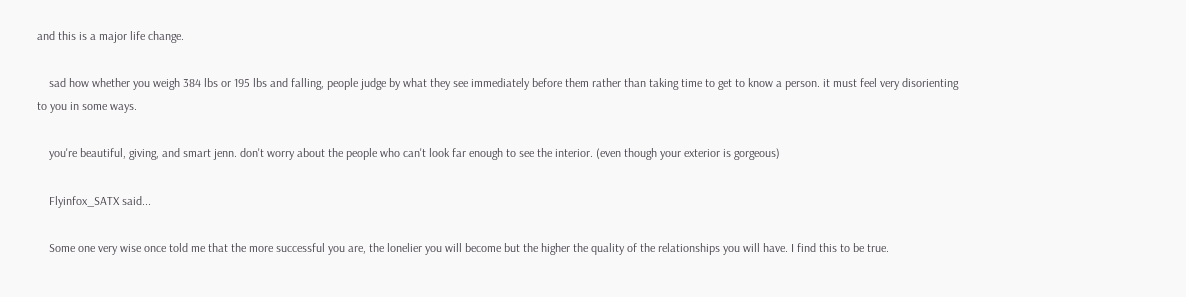and this is a major life change.

    sad how whether you weigh 384 lbs or 195 lbs and falling, people judge by what they see immediately before them rather than taking time to get to know a person. it must feel very disorienting to you in some ways.

    you're beautiful, giving, and smart jenn. don't worry about the people who can't look far enough to see the interior. (even though your exterior is gorgeous)

    Flyinfox_SATX said...

    Some one very wise once told me that the more successful you are, the lonelier you will become but the higher the quality of the relationships you will have. I find this to be true.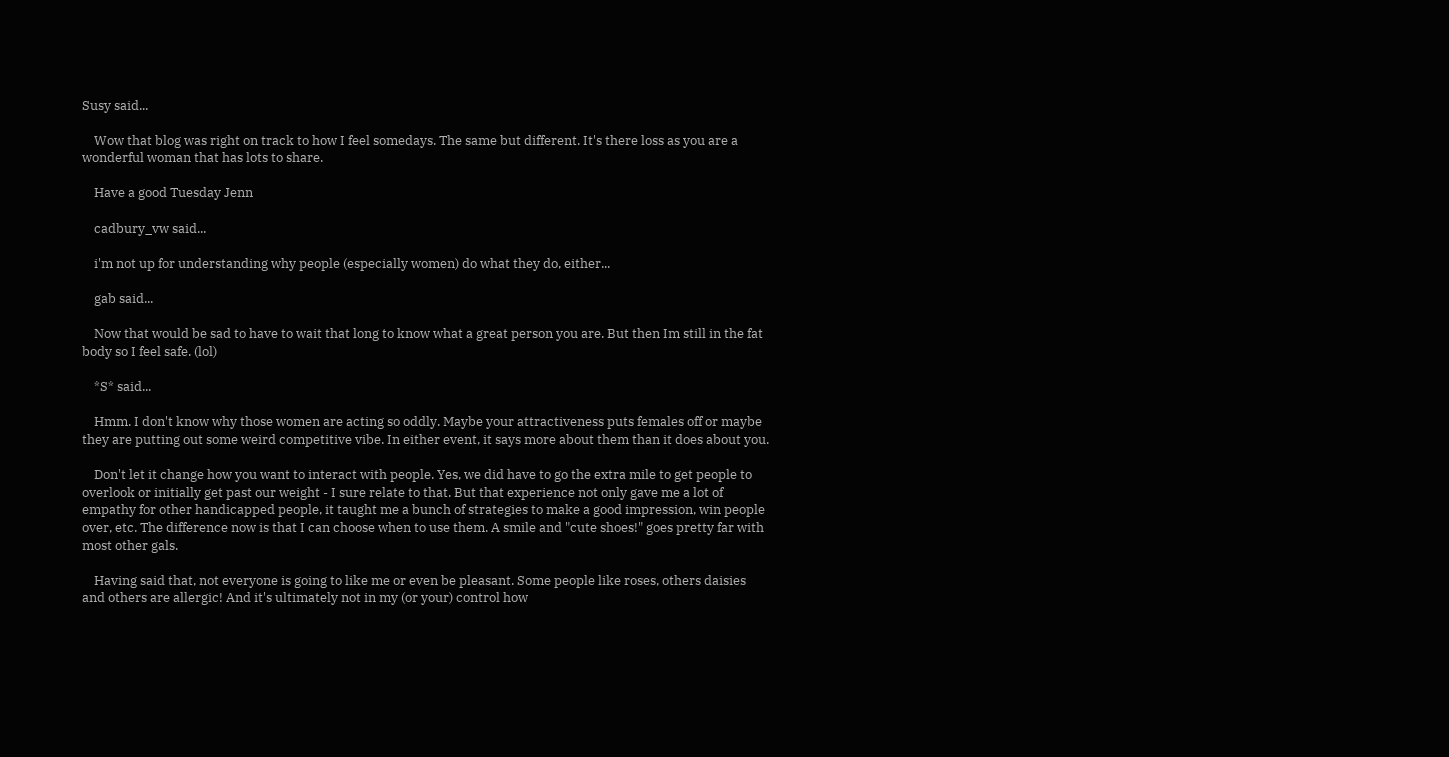Susy said...

    Wow that blog was right on track to how I feel somedays. The same but different. It's there loss as you are a wonderful woman that has lots to share.

    Have a good Tuesday Jenn

    cadbury_vw said...

    i'm not up for understanding why people (especially women) do what they do, either...

    gab said...

    Now that would be sad to have to wait that long to know what a great person you are. But then Im still in the fat body so I feel safe. (lol)

    *S* said...

    Hmm. I don't know why those women are acting so oddly. Maybe your attractiveness puts females off or maybe they are putting out some weird competitive vibe. In either event, it says more about them than it does about you.

    Don't let it change how you want to interact with people. Yes, we did have to go the extra mile to get people to overlook or initially get past our weight - I sure relate to that. But that experience not only gave me a lot of empathy for other handicapped people, it taught me a bunch of strategies to make a good impression, win people over, etc. The difference now is that I can choose when to use them. A smile and "cute shoes!" goes pretty far with most other gals.

    Having said that, not everyone is going to like me or even be pleasant. Some people like roses, others daisies and others are allergic! And it's ultimately not in my (or your) control how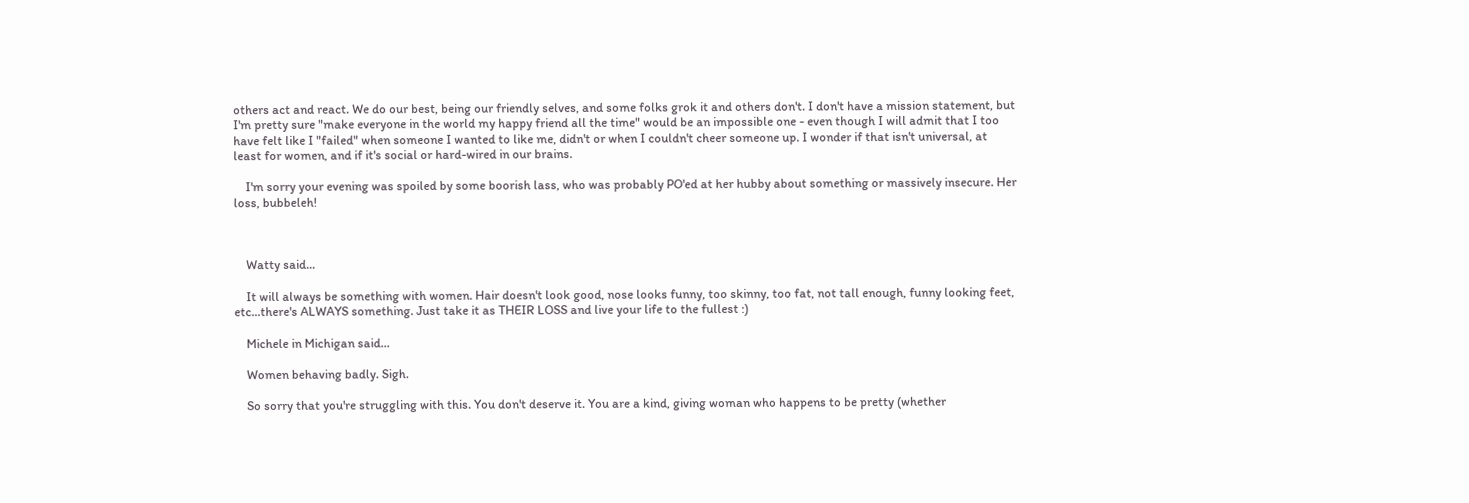others act and react. We do our best, being our friendly selves, and some folks grok it and others don't. I don't have a mission statement, but I'm pretty sure "make everyone in the world my happy friend all the time" would be an impossible one - even though I will admit that I too have felt like I "failed" when someone I wanted to like me, didn't or when I couldn't cheer someone up. I wonder if that isn't universal, at least for women, and if it's social or hard-wired in our brains.

    I'm sorry your evening was spoiled by some boorish lass, who was probably PO'ed at her hubby about something or massively insecure. Her loss, bubbeleh!



    Watty said...

    It will always be something with women. Hair doesn't look good, nose looks funny, too skinny, too fat, not tall enough, funny looking feet, etc...there's ALWAYS something. Just take it as THEIR LOSS and live your life to the fullest :)

    Michele in Michigan said...

    Women behaving badly. Sigh.

    So sorry that you're struggling with this. You don't deserve it. You are a kind, giving woman who happens to be pretty (whether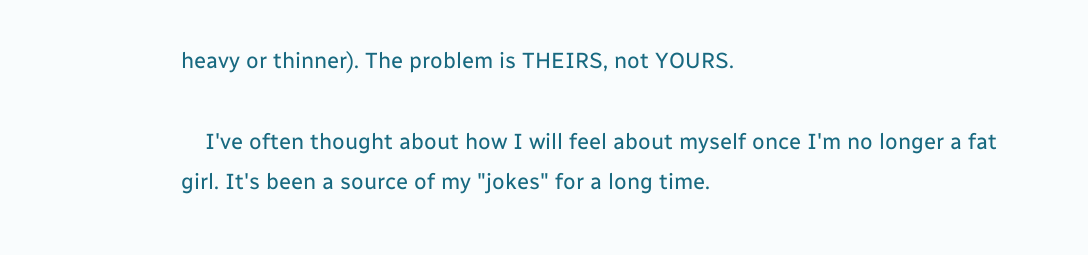heavy or thinner). The problem is THEIRS, not YOURS.

    I've often thought about how I will feel about myself once I'm no longer a fat girl. It's been a source of my "jokes" for a long time.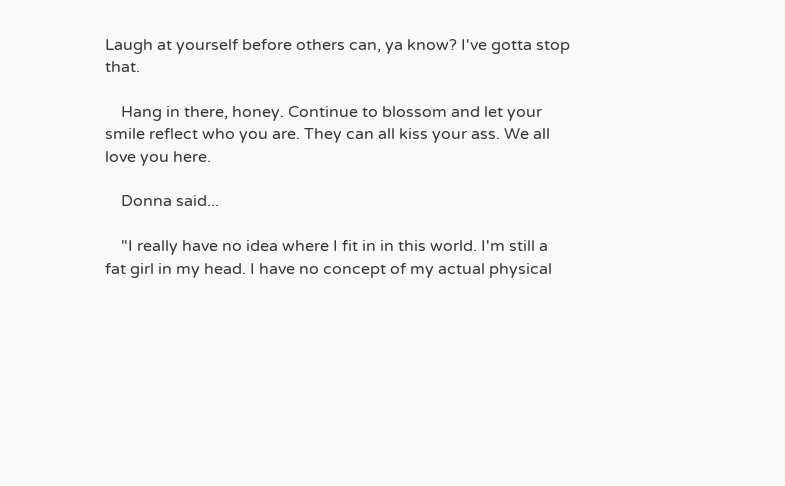Laugh at yourself before others can, ya know? I've gotta stop that.

    Hang in there, honey. Continue to blossom and let your smile reflect who you are. They can all kiss your ass. We all love you here.

    Donna said...

    "I really have no idea where I fit in in this world. I'm still a fat girl in my head. I have no concept of my actual physical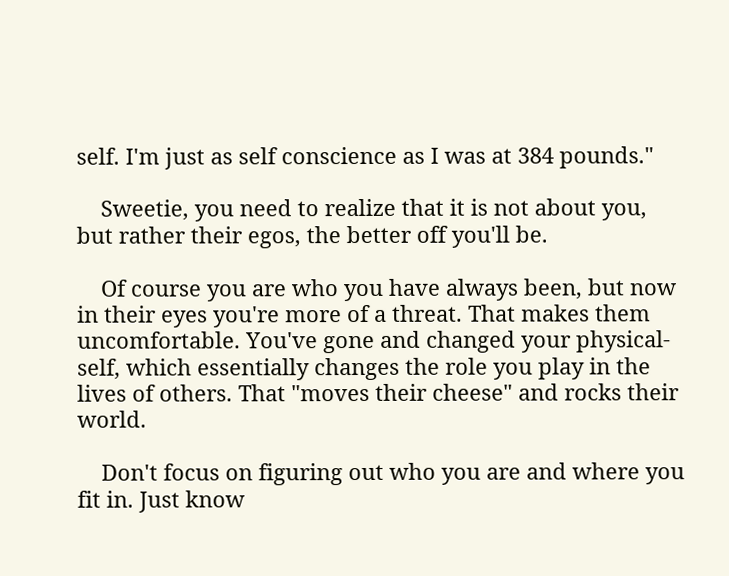self. I'm just as self conscience as I was at 384 pounds."

    Sweetie, you need to realize that it is not about you, but rather their egos, the better off you'll be.

    Of course you are who you have always been, but now in their eyes you're more of a threat. That makes them uncomfortable. You've gone and changed your physical-self, which essentially changes the role you play in the lives of others. That "moves their cheese" and rocks their world.

    Don't focus on figuring out who you are and where you fit in. Just know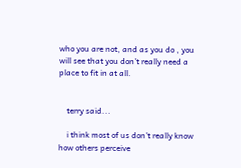who you are not, and as you do , you will see that you don't really need a place to fit in at all.


    terry said...

    i think most of us don't really know how others perceive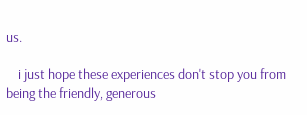us.

    i just hope these experiences don't stop you from being the friendly, generous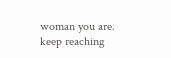woman you are. keep reaching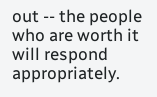out -- the people who are worth it will respond appropriately.